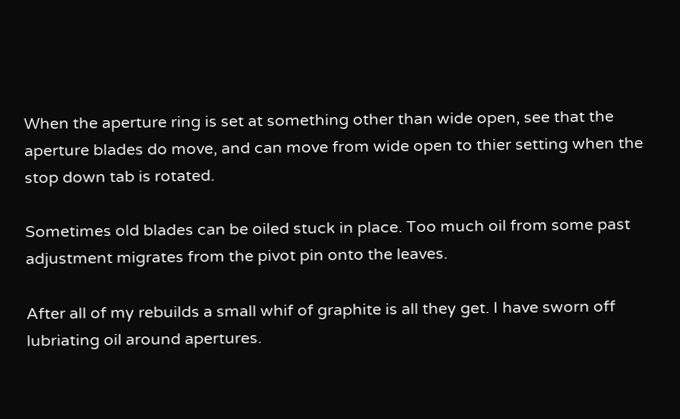When the aperture ring is set at something other than wide open, see that the aperture blades do move, and can move from wide open to thier setting when the stop down tab is rotated.

Sometimes old blades can be oiled stuck in place. Too much oil from some past adjustment migrates from the pivot pin onto the leaves.

After all of my rebuilds a small whif of graphite is all they get. I have sworn off lubriating oil around apertures.